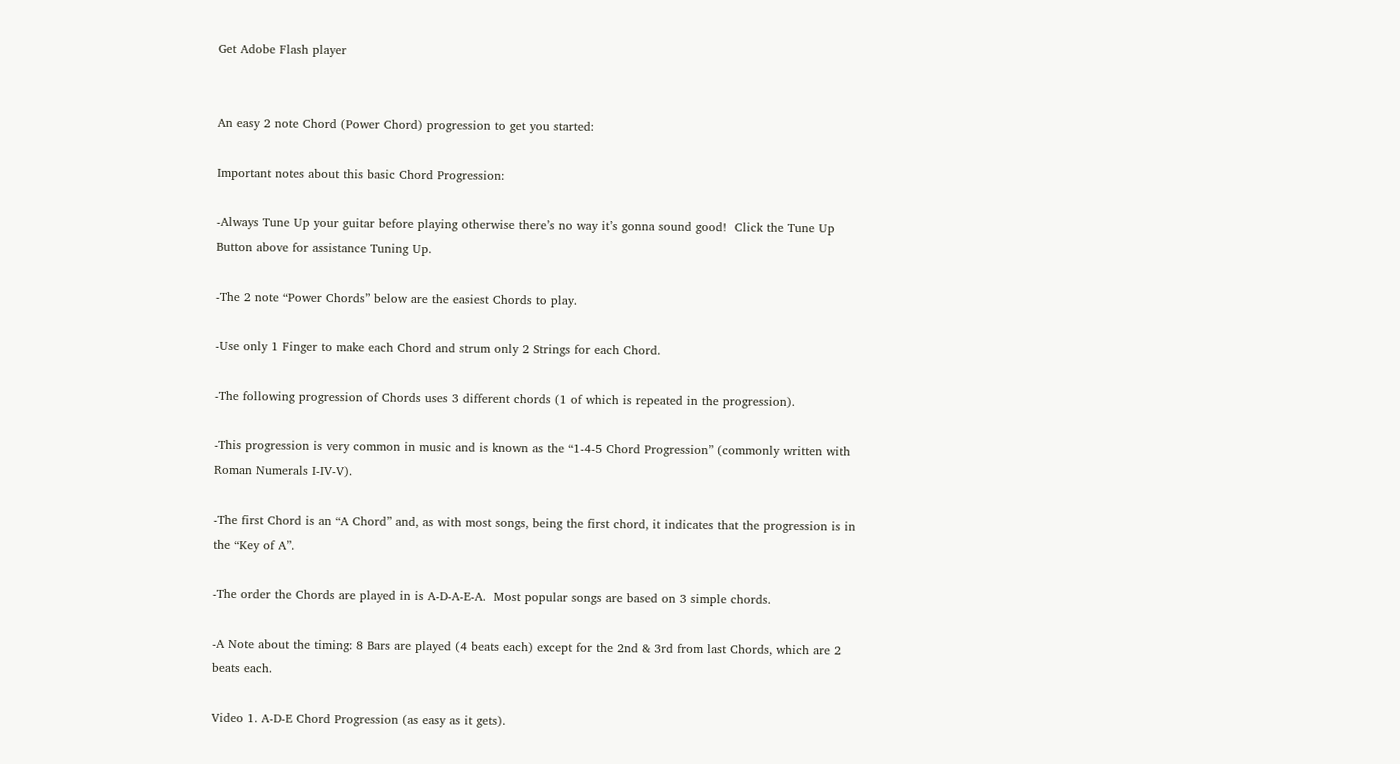Get Adobe Flash player


An easy 2 note Chord (Power Chord) progression to get you started:

Important notes about this basic Chord Progression:

-Always Tune Up your guitar before playing otherwise there’s no way it’s gonna sound good!  Click the Tune Up Button above for assistance Tuning Up.

-The 2 note “Power Chords” below are the easiest Chords to play.

-Use only 1 Finger to make each Chord and strum only 2 Strings for each Chord.

-The following progression of Chords uses 3 different chords (1 of which is repeated in the progression).

-This progression is very common in music and is known as the “1-4-5 Chord Progression” (commonly written with Roman Numerals I-IV-V).

-The first Chord is an “A Chord” and, as with most songs, being the first chord, it indicates that the progression is in the “Key of A”.

-The order the Chords are played in is A-D-A-E-A.  Most popular songs are based on 3 simple chords.

-A Note about the timing: 8 Bars are played (4 beats each) except for the 2nd & 3rd from last Chords, which are 2 beats each.

Video 1. A-D-E Chord Progression (as easy as it gets).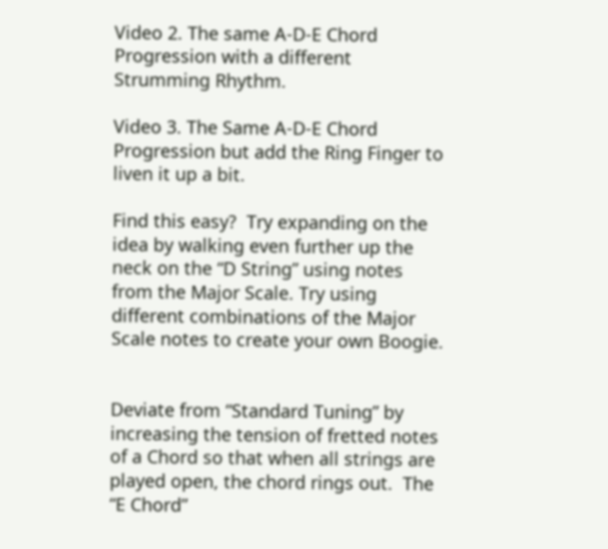Video 2. The same A-D-E Chord Progression with a different Strumming Rhythm.

Video 3. The Same A-D-E Chord Progression but add the Ring Finger to liven it up a bit.

Find this easy?  Try expanding on the idea by walking even further up the neck on the “D String” using notes from the Major Scale. Try using different combinations of the Major Scale notes to create your own Boogie.


Deviate from “Standard Tuning” by increasing the tension of fretted notes of a Chord so that when all strings are played open, the chord rings out.  The “E Chord”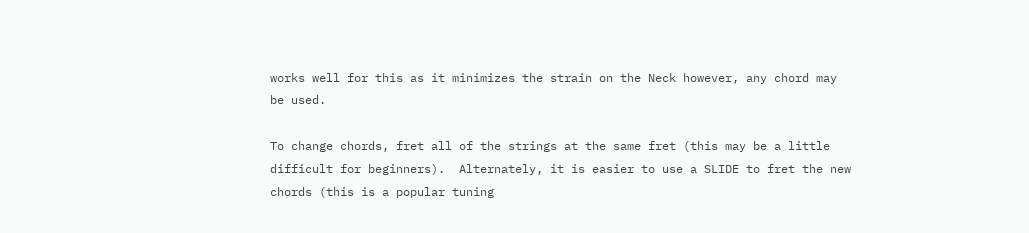works well for this as it minimizes the strain on the Neck however, any chord may be used.

To change chords, fret all of the strings at the same fret (this may be a little difficult for beginners).  Alternately, it is easier to use a SLIDE to fret the new chords (this is a popular tuning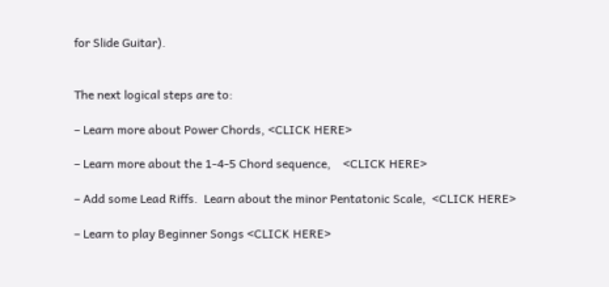for Slide Guitar).


The next logical steps are to:

– Learn more about Power Chords, <CLICK HERE>

– Learn more about the 1-4-5 Chord sequence,    <CLICK HERE>

– Add some Lead Riffs.  Learn about the minor Pentatonic Scale,  <CLICK HERE>

– Learn to play Beginner Songs <CLICK HERE>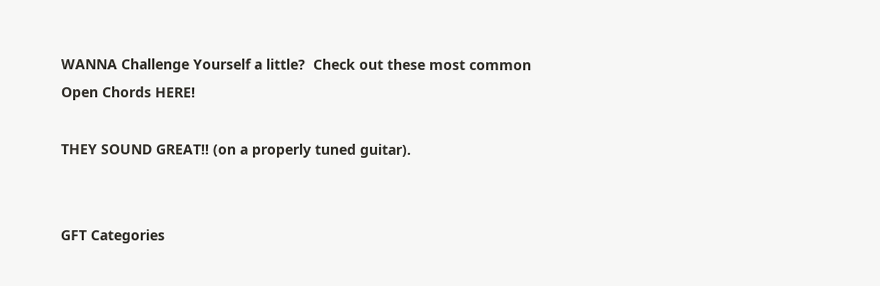WANNA Challenge Yourself a little?  Check out these most common Open Chords HERE!

THEY SOUND GREAT!! (on a properly tuned guitar).


GFT Categories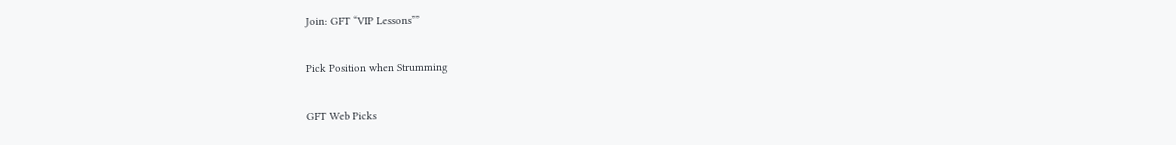Join: GFT “VIP Lessons””

Pick Position when Strumming

GFT Web Picks